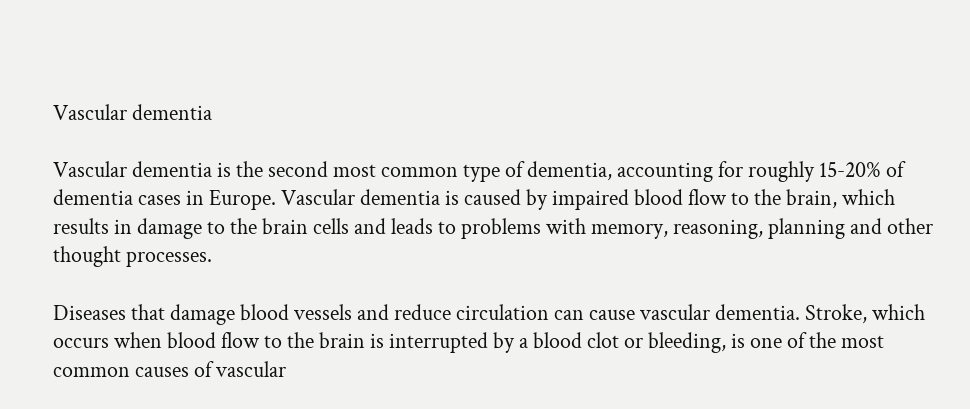Vascular dementia

Vascular dementia is the second most common type of dementia, accounting for roughly 15-20% of dementia cases in Europe. Vascular dementia is caused by impaired blood flow to the brain, which results in damage to the brain cells and leads to problems with memory, reasoning, planning and other thought processes.

Diseases that damage blood vessels and reduce circulation can cause vascular dementia. Stroke, which occurs when blood flow to the brain is interrupted by a blood clot or bleeding, is one of the most common causes of vascular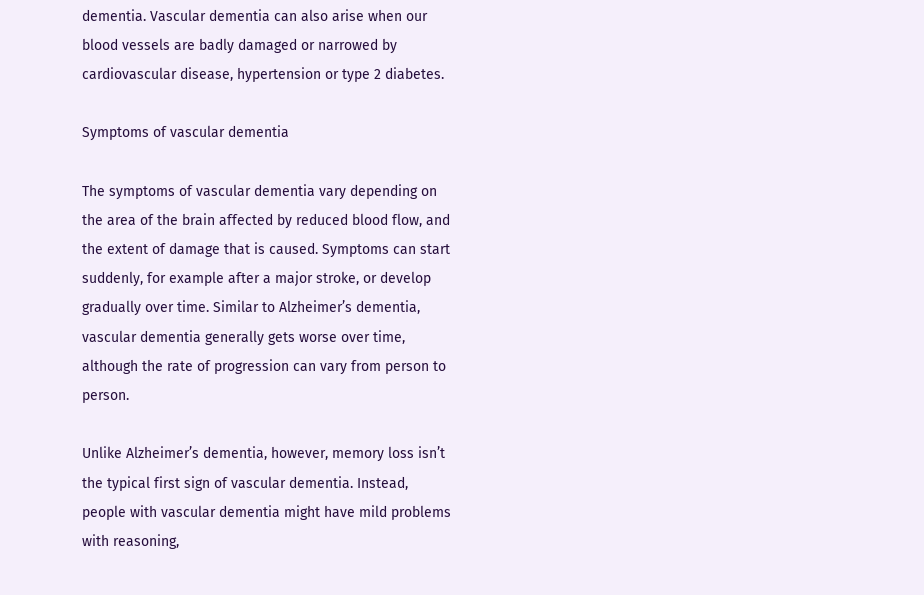dementia. Vascular dementia can also arise when our blood vessels are badly damaged or narrowed by cardiovascular disease, hypertension or type 2 diabetes.

Symptoms of vascular dementia

The symptoms of vascular dementia vary depending on the area of the brain affected by reduced blood flow, and the extent of damage that is caused. Symptoms can start suddenly, for example after a major stroke, or develop gradually over time. Similar to Alzheimer’s dementia, vascular dementia generally gets worse over time, although the rate of progression can vary from person to person.

Unlike Alzheimer’s dementia, however, memory loss isn’t the typical first sign of vascular dementia. Instead, people with vascular dementia might have mild problems with reasoning,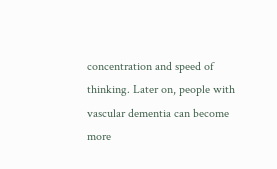concentration and speed of thinking. Later on, people with vascular dementia can become more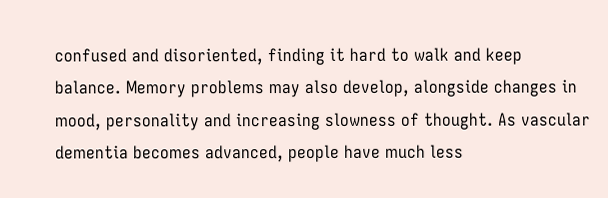confused and disoriented, finding it hard to walk and keep balance. Memory problems may also develop, alongside changes in mood, personality and increasing slowness of thought. As vascular dementia becomes advanced, people have much less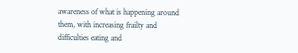awareness of what is happening around them, with increasing frailty and difficulties eating and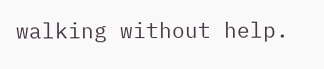walking without help.